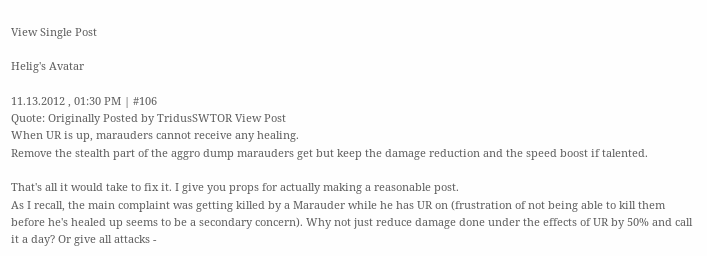View Single Post

Helig's Avatar

11.13.2012 , 01:30 PM | #106
Quote: Originally Posted by TridusSWTOR View Post
When UR is up, marauders cannot receive any healing.
Remove the stealth part of the aggro dump marauders get but keep the damage reduction and the speed boost if talented.

That's all it would take to fix it. I give you props for actually making a reasonable post.
As I recall, the main complaint was getting killed by a Marauder while he has UR on (frustration of not being able to kill them before he's healed up seems to be a secondary concern). Why not just reduce damage done under the effects of UR by 50% and call it a day? Or give all attacks -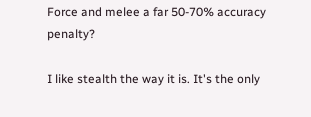Force and melee a far 50-70% accuracy penalty?

I like stealth the way it is. It's the only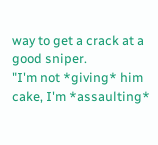way to get a crack at a good sniper.
"I'm not *giving* him cake, I'm *assaulting*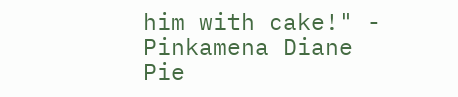him with cake!" - Pinkamena Diane Pie